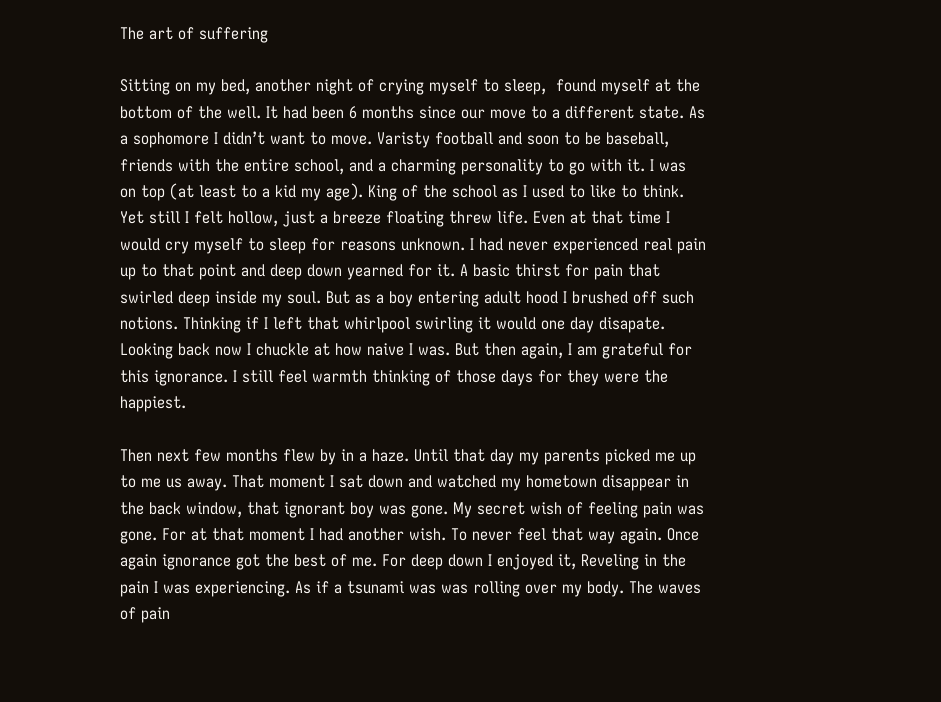The art of suffering

Sitting on my bed, another night of crying myself to sleep,  found myself at the bottom of the well. It had been 6 months since our move to a different state. As a sophomore I didn’t want to move. Varisty football and soon to be baseball, friends with the entire school, and a charming personality to go with it. I was on top (at least to a kid my age). King of the school as I used to like to think. Yet still I felt hollow, just a breeze floating threw life. Even at that time I would cry myself to sleep for reasons unknown. I had never experienced real pain up to that point and deep down yearned for it. A basic thirst for pain that swirled deep inside my soul. But as a boy entering adult hood I brushed off such notions. Thinking if I left that whirlpool swirling it would one day disapate. Looking back now I chuckle at how naive I was. But then again, I am grateful for this ignorance. I still feel warmth thinking of those days for they were the happiest.

Then next few months flew by in a haze. Until that day my parents picked me up to me us away. That moment I sat down and watched my hometown disappear in the back window, that ignorant boy was gone. My secret wish of feeling pain was gone. For at that moment I had another wish. To never feel that way again. Once again ignorance got the best of me. For deep down I enjoyed it, Reveling in the pain I was experiencing. As if a tsunami was was rolling over my body. The waves of pain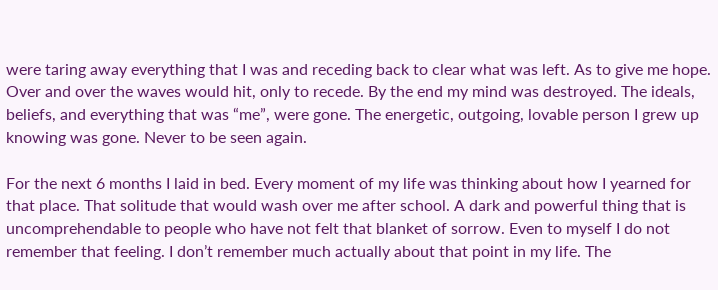were taring away everything that I was and receding back to clear what was left. As to give me hope. Over and over the waves would hit, only to recede. By the end my mind was destroyed. The ideals, beliefs, and everything that was “me”, were gone. The energetic, outgoing, lovable person I grew up knowing was gone. Never to be seen again.

For the next 6 months I laid in bed. Every moment of my life was thinking about how I yearned for that place. That solitude that would wash over me after school. A dark and powerful thing that is uncomprehendable to people who have not felt that blanket of sorrow. Even to myself I do not remember that feeling. I don’t remember much actually about that point in my life. The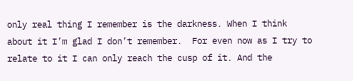only real thing I remember is the darkness. When I think about it I’m glad I don’t remember.  For even now as I try to relate to it I can only reach the cusp of it. And the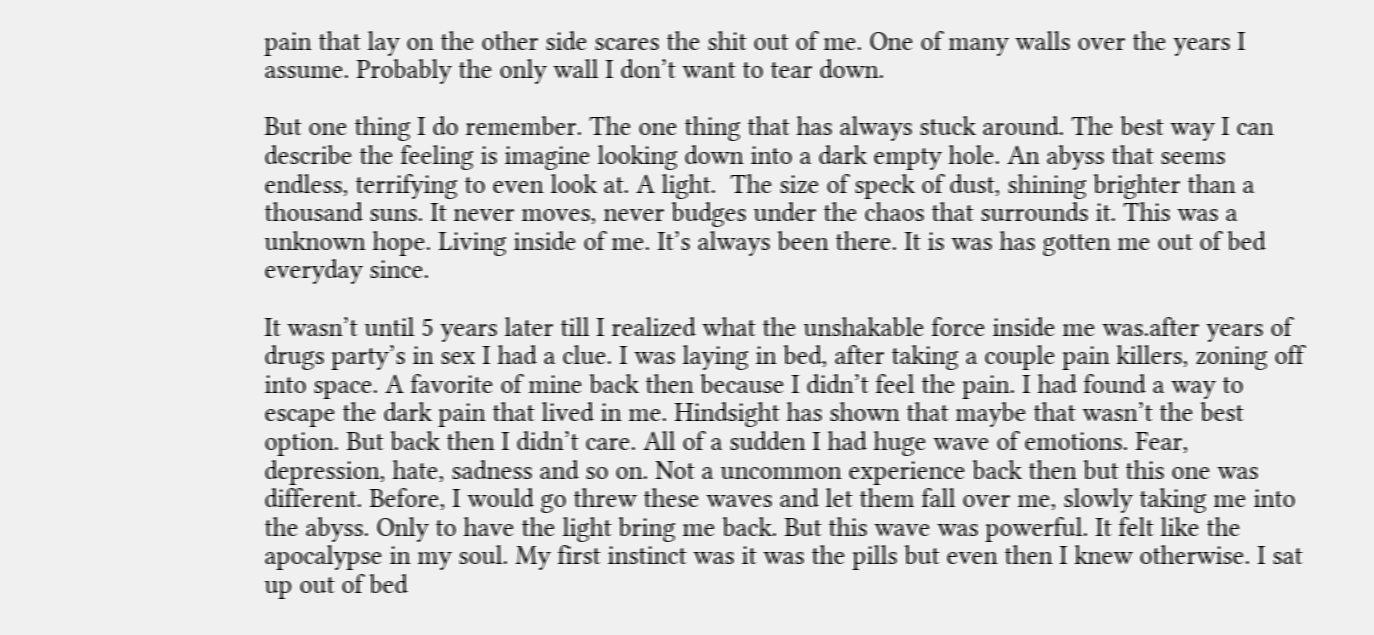pain that lay on the other side scares the shit out of me. One of many walls over the years I assume. Probably the only wall I don’t want to tear down.

But one thing I do remember. The one thing that has always stuck around. The best way I can describe the feeling is imagine looking down into a dark empty hole. An abyss that seems endless, terrifying to even look at. A light.  The size of speck of dust, shining brighter than a thousand suns. It never moves, never budges under the chaos that surrounds it. This was a unknown hope. Living inside of me. It’s always been there. It is was has gotten me out of bed everyday since.

It wasn’t until 5 years later till I realized what the unshakable force inside me was.after years of drugs party’s in sex I had a clue. I was laying in bed, after taking a couple pain killers, zoning off into space. A favorite of mine back then because I didn’t feel the pain. I had found a way to escape the dark pain that lived in me. Hindsight has shown that maybe that wasn’t the best option. But back then I didn’t care. All of a sudden I had huge wave of emotions. Fear, depression, hate, sadness and so on. Not a uncommon experience back then but this one was different. Before, I would go threw these waves and let them fall over me, slowly taking me into the abyss. Only to have the light bring me back. But this wave was powerful. It felt like the apocalypse in my soul. My first instinct was it was the pills but even then I knew otherwise. I sat up out of bed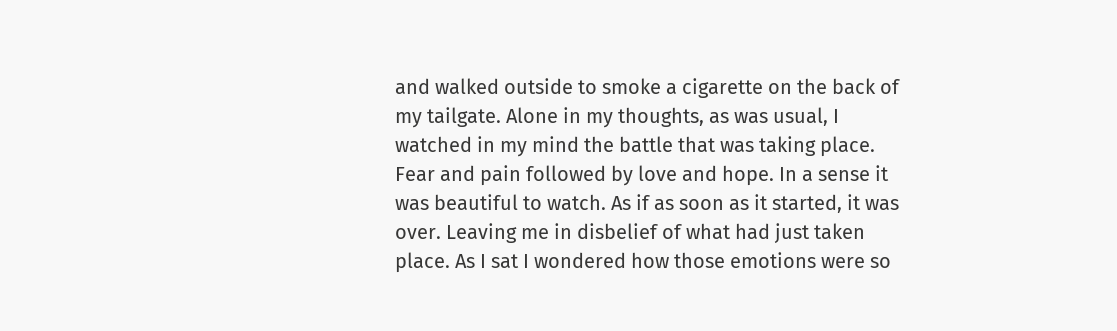and walked outside to smoke a cigarette on the back of my tailgate. Alone in my thoughts, as was usual, I watched in my mind the battle that was taking place. Fear and pain followed by love and hope. In a sense it was beautiful to watch. As if as soon as it started, it was over. Leaving me in disbelief of what had just taken place. As I sat I wondered how those emotions were so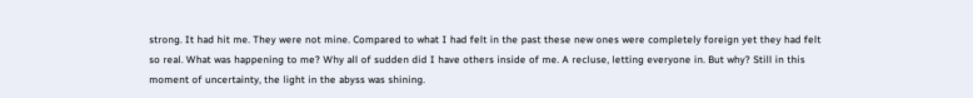strong. It had hit me. They were not mine. Compared to what I had felt in the past these new ones were completely foreign yet they had felt so real. What was happening to me? Why all of sudden did I have others inside of me. A recluse, letting everyone in. But why? Still in this moment of uncertainty, the light in the abyss was shining.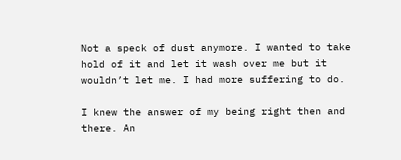Not a speck of dust anymore. I wanted to take hold of it and let it wash over me but it wouldn’t let me. I had more suffering to do.

I knew the answer of my being right then and there. An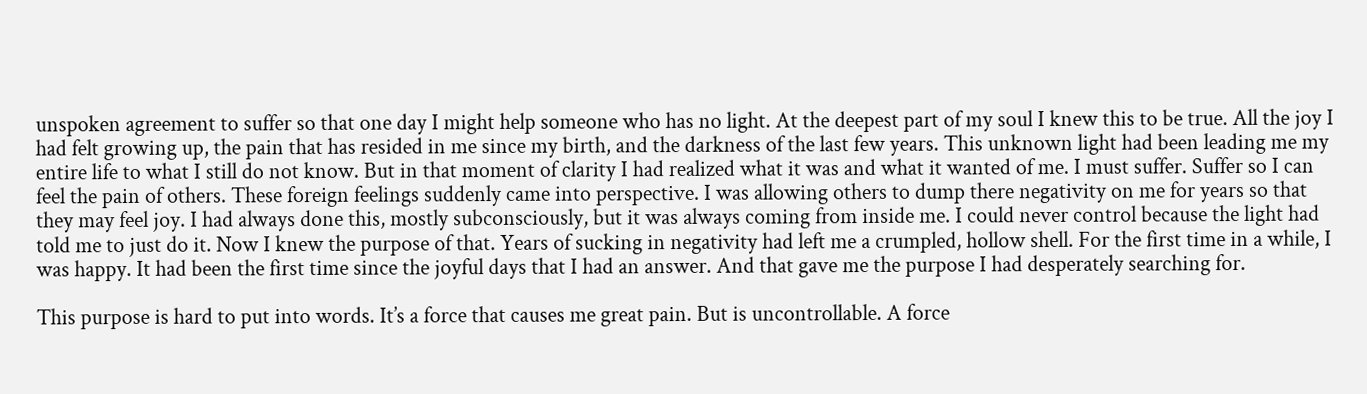unspoken agreement to suffer so that one day I might help someone who has no light. At the deepest part of my soul I knew this to be true. All the joy I had felt growing up, the pain that has resided in me since my birth, and the darkness of the last few years. This unknown light had been leading me my entire life to what I still do not know. But in that moment of clarity I had realized what it was and what it wanted of me. I must suffer. Suffer so I can feel the pain of others. These foreign feelings suddenly came into perspective. I was allowing others to dump there negativity on me for years so that they may feel joy. I had always done this, mostly subconsciously, but it was always coming from inside me. I could never control because the light had told me to just do it. Now I knew the purpose of that. Years of sucking in negativity had left me a crumpled, hollow shell. For the first time in a while, I was happy. It had been the first time since the joyful days that I had an answer. And that gave me the purpose I had desperately searching for.

This purpose is hard to put into words. It’s a force that causes me great pain. But is uncontrollable. A force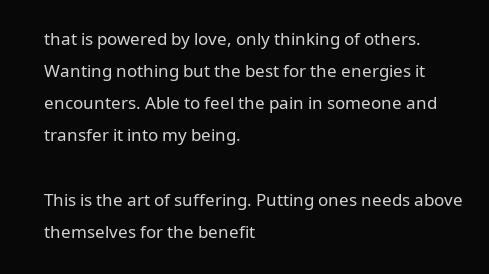that is powered by love, only thinking of others. Wanting nothing but the best for the energies it encounters. Able to feel the pain in someone and transfer it into my being.

This is the art of suffering. Putting ones needs above themselves for the benefit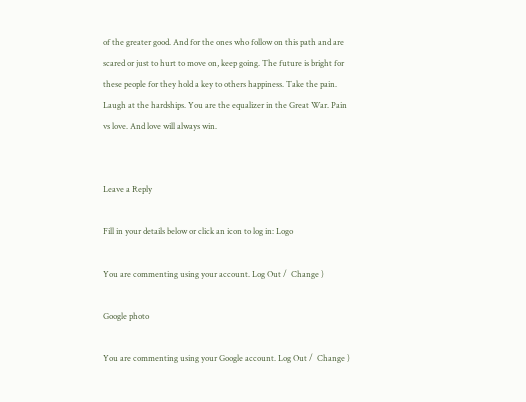of the greater good. And for the ones who follow on this path and are scared or just to hurt to move on, keep going. The future is bright for these people for they hold a key to others happiness. Take the pain. Laugh at the hardships. You are the equalizer in the Great War. Pain vs love. And love will always win.


Leave a Reply

Fill in your details below or click an icon to log in: Logo

You are commenting using your account. Log Out /  Change )

Google photo

You are commenting using your Google account. Log Out /  Change )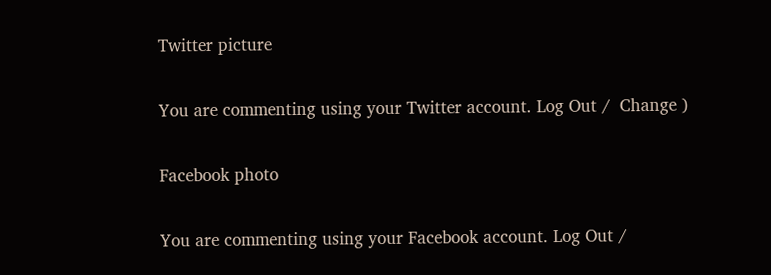Twitter picture

You are commenting using your Twitter account. Log Out /  Change )

Facebook photo

You are commenting using your Facebook account. Log Out /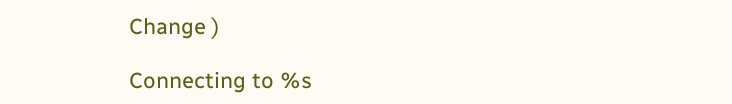Change )

Connecting to %s